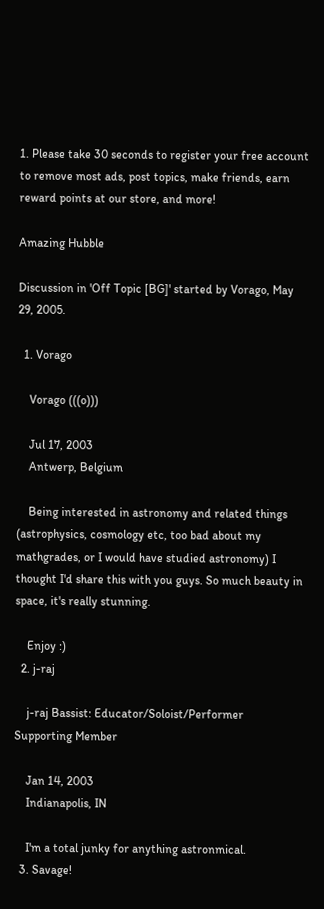1. Please take 30 seconds to register your free account to remove most ads, post topics, make friends, earn reward points at our store, and more!

Amazing Hubble

Discussion in 'Off Topic [BG]' started by Vorago, May 29, 2005.

  1. Vorago

    Vorago (((o)))

    Jul 17, 2003
    Antwerp, Belgium

    Being interested in astronomy and related things (astrophysics, cosmology etc, too bad about my mathgrades, or I would have studied astronomy) I thought I'd share this with you guys. So much beauty in space, it's really stunning.

    Enjoy :)
  2. j-raj

    j-raj Bassist: Educator/Soloist/Performer Supporting Member

    Jan 14, 2003
    Indianapolis, IN

    I'm a total junky for anything astronmical.
  3. Savage!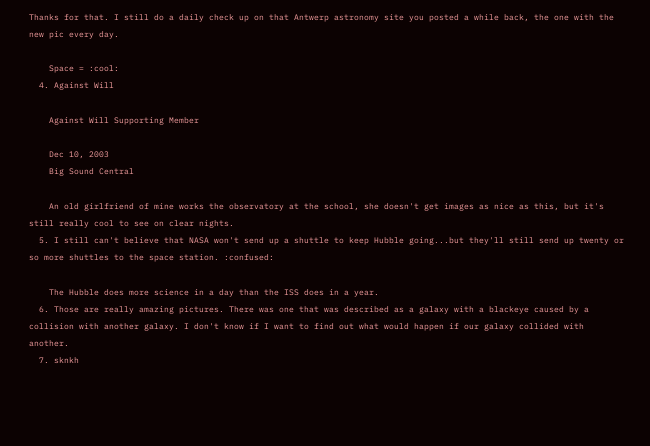Thanks for that. I still do a daily check up on that Antwerp astronomy site you posted a while back, the one with the new pic every day.

    Space = :cool:
  4. Against Will

    Against Will Supporting Member

    Dec 10, 2003
    Big Sound Central

    An old girlfriend of mine works the observatory at the school, she doesn't get images as nice as this, but it's still really cool to see on clear nights.
  5. I still can't believe that NASA won't send up a shuttle to keep Hubble going...but they'll still send up twenty or so more shuttles to the space station. :confused:

    The Hubble does more science in a day than the ISS does in a year.
  6. Those are really amazing pictures. There was one that was described as a galaxy with a blackeye caused by a collision with another galaxy. I don't know if I want to find out what would happen if our galaxy collided with another.
  7. sknkh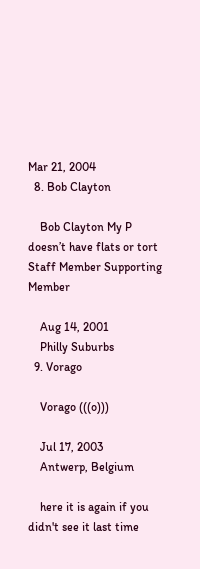Mar 21, 2004
  8. Bob Clayton

    Bob Clayton My P doesn’t have flats or tort Staff Member Supporting Member

    Aug 14, 2001
    Philly Suburbs
  9. Vorago

    Vorago (((o)))

    Jul 17, 2003
    Antwerp, Belgium

    here it is again if you didn't see it last time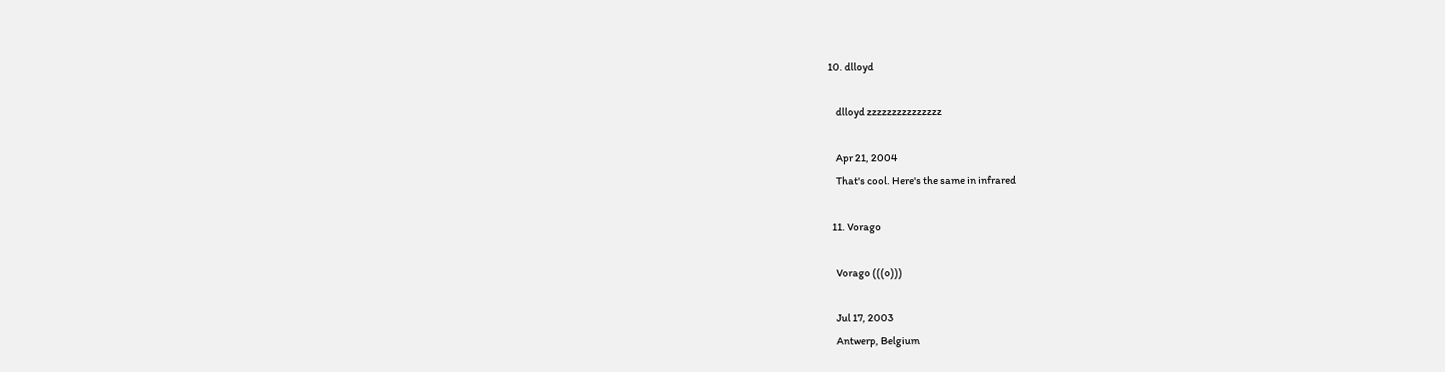10. dlloyd

    dlloyd zzzzzzzzzzzzzzz

    Apr 21, 2004
    That's cool. Here's the same in infrared

  11. Vorago

    Vorago (((o)))

    Jul 17, 2003
    Antwerp, Belgium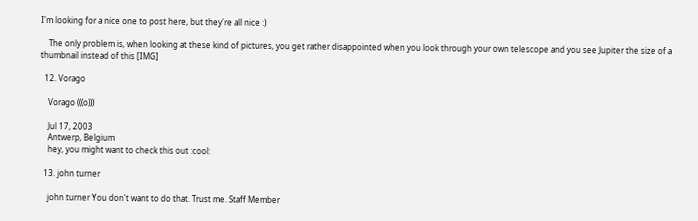I'm looking for a nice one to post here, but they're all nice :)

    The only problem is, when looking at these kind of pictures, you get rather disappointed when you look through your own telescope and you see Jupiter the size of a thumbnail instead of this [IMG]

  12. Vorago

    Vorago (((o)))

    Jul 17, 2003
    Antwerp, Belgium
    hey, you might want to check this out :cool:

  13. john turner

    john turner You don't want to do that. Trust me. Staff Member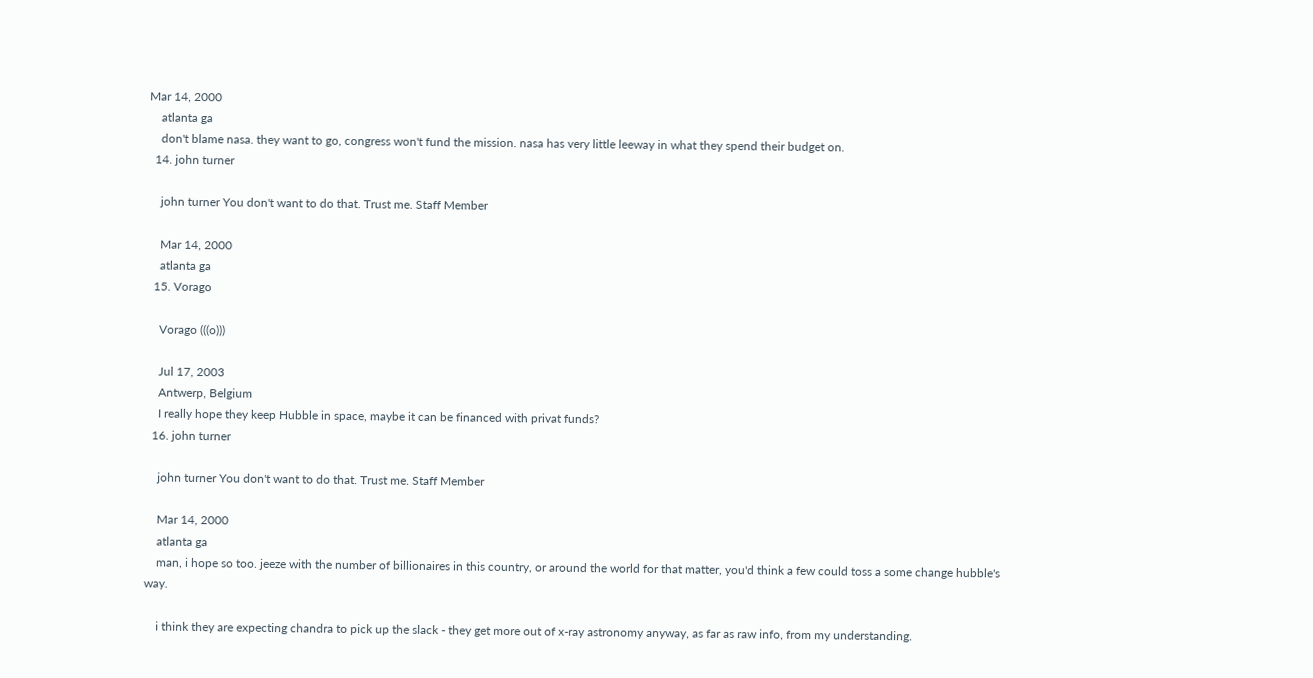Mar 14, 2000
    atlanta ga
    don't blame nasa. they want to go, congress won't fund the mission. nasa has very little leeway in what they spend their budget on.
  14. john turner

    john turner You don't want to do that. Trust me. Staff Member

    Mar 14, 2000
    atlanta ga
  15. Vorago

    Vorago (((o)))

    Jul 17, 2003
    Antwerp, Belgium
    I really hope they keep Hubble in space, maybe it can be financed with privat funds?
  16. john turner

    john turner You don't want to do that. Trust me. Staff Member

    Mar 14, 2000
    atlanta ga
    man, i hope so too. jeeze with the number of billionaires in this country, or around the world for that matter, you'd think a few could toss a some change hubble's way.

    i think they are expecting chandra to pick up the slack - they get more out of x-ray astronomy anyway, as far as raw info, from my understanding.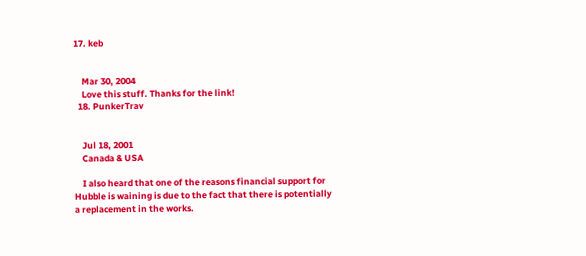17. keb


    Mar 30, 2004
    Love this stuff. Thanks for the link!
  18. PunkerTrav


    Jul 18, 2001
    Canada & USA

    I also heard that one of the reasons financial support for Hubble is waining is due to the fact that there is potentially a replacement in the works.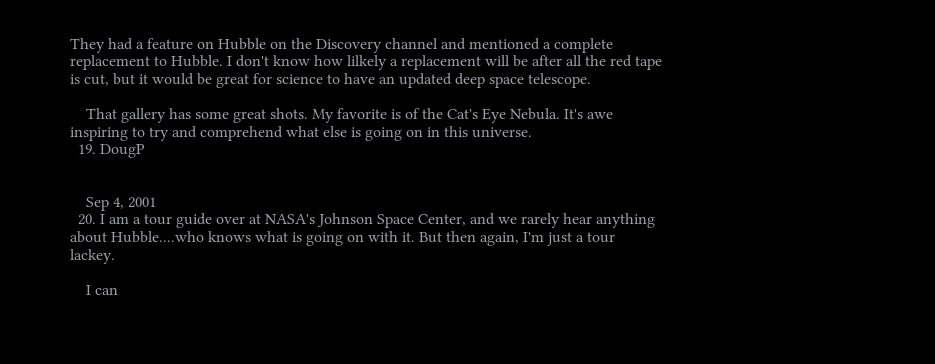They had a feature on Hubble on the Discovery channel and mentioned a complete replacement to Hubble. I don't know how lilkely a replacement will be after all the red tape is cut, but it would be great for science to have an updated deep space telescope.

    That gallery has some great shots. My favorite is of the Cat's Eye Nebula. It's awe inspiring to try and comprehend what else is going on in this universe.
  19. DougP


    Sep 4, 2001
  20. I am a tour guide over at NASA's Johnson Space Center, and we rarely hear anything about Hubble....who knows what is going on with it. But then again, I'm just a tour lackey.

    I can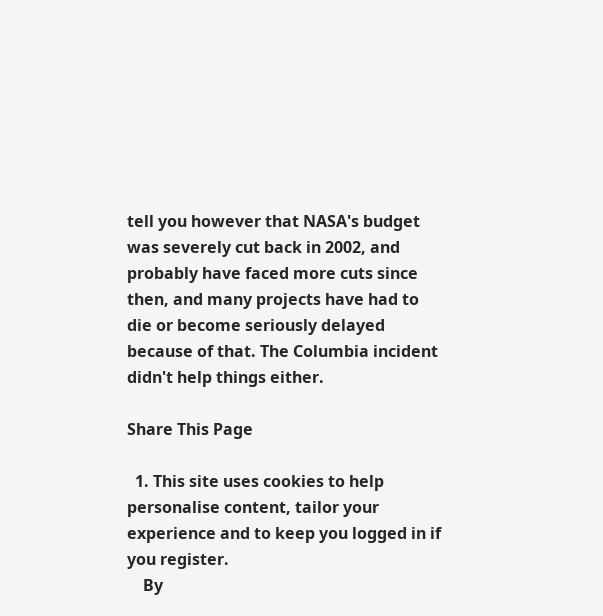tell you however that NASA's budget was severely cut back in 2002, and probably have faced more cuts since then, and many projects have had to die or become seriously delayed because of that. The Columbia incident didn't help things either.

Share This Page

  1. This site uses cookies to help personalise content, tailor your experience and to keep you logged in if you register.
    By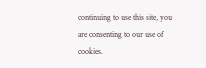continuing to use this site, you are consenting to our use of cookies.